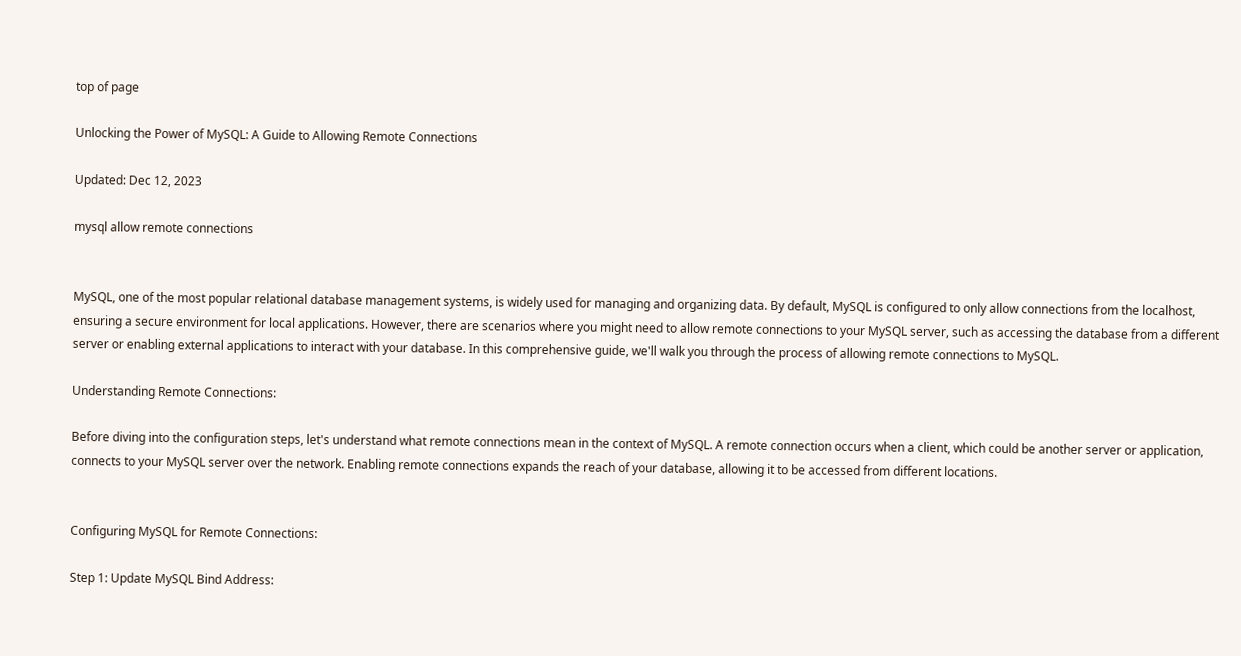top of page

Unlocking the Power of MySQL: A Guide to Allowing Remote Connections

Updated: Dec 12, 2023

mysql allow remote connections


MySQL, one of the most popular relational database management systems, is widely used for managing and organizing data. By default, MySQL is configured to only allow connections from the localhost, ensuring a secure environment for local applications. However, there are scenarios where you might need to allow remote connections to your MySQL server, such as accessing the database from a different server or enabling external applications to interact with your database. In this comprehensive guide, we'll walk you through the process of allowing remote connections to MySQL.

Understanding Remote Connections:

Before diving into the configuration steps, let's understand what remote connections mean in the context of MySQL. A remote connection occurs when a client, which could be another server or application, connects to your MySQL server over the network. Enabling remote connections expands the reach of your database, allowing it to be accessed from different locations.


Configuring MySQL for Remote Connections:

Step 1: Update MySQL Bind Address: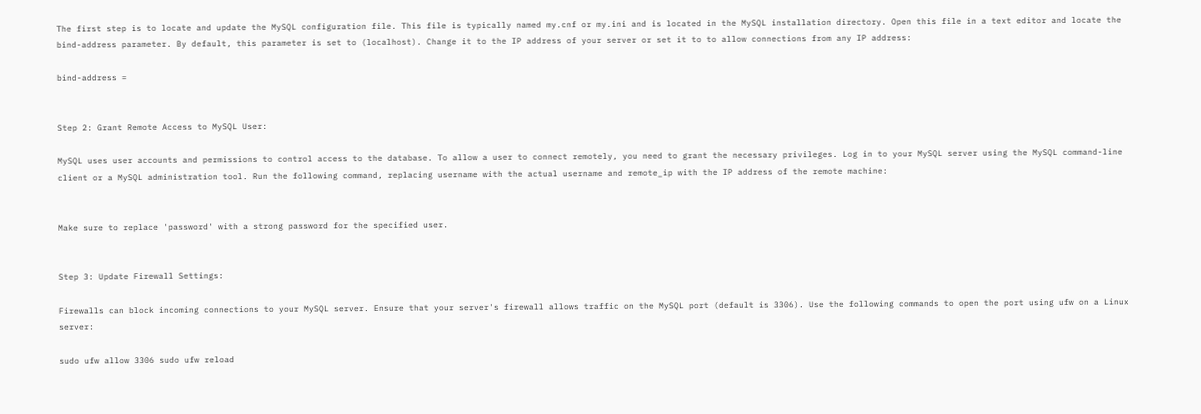The first step is to locate and update the MySQL configuration file. This file is typically named my.cnf or my.ini and is located in the MySQL installation directory. Open this file in a text editor and locate the bind-address parameter. By default, this parameter is set to (localhost). Change it to the IP address of your server or set it to to allow connections from any IP address:

bind-address =


Step 2: Grant Remote Access to MySQL User:

MySQL uses user accounts and permissions to control access to the database. To allow a user to connect remotely, you need to grant the necessary privileges. Log in to your MySQL server using the MySQL command-line client or a MySQL administration tool. Run the following command, replacing username with the actual username and remote_ip with the IP address of the remote machine:


Make sure to replace 'password' with a strong password for the specified user.


Step 3: Update Firewall Settings:

Firewalls can block incoming connections to your MySQL server. Ensure that your server's firewall allows traffic on the MySQL port (default is 3306). Use the following commands to open the port using ufw on a Linux server:

sudo ufw allow 3306 sudo ufw reload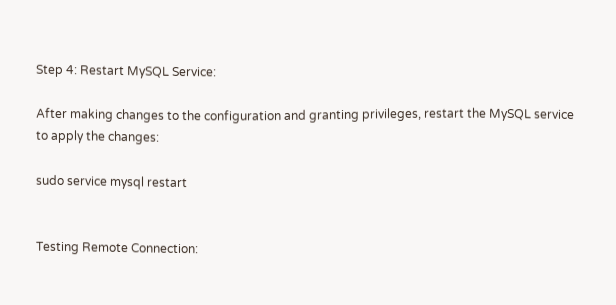Step 4: Restart MySQL Service:

After making changes to the configuration and granting privileges, restart the MySQL service to apply the changes:

sudo service mysql restart


Testing Remote Connection: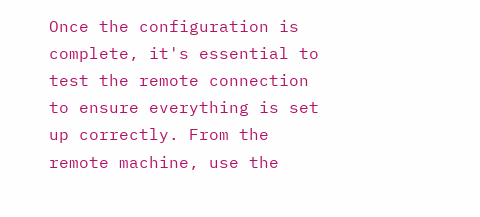Once the configuration is complete, it's essential to test the remote connection to ensure everything is set up correctly. From the remote machine, use the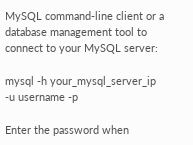MySQL command-line client or a database management tool to connect to your MySQL server:

mysql -h your_mysql_server_ip -u username -p

Enter the password when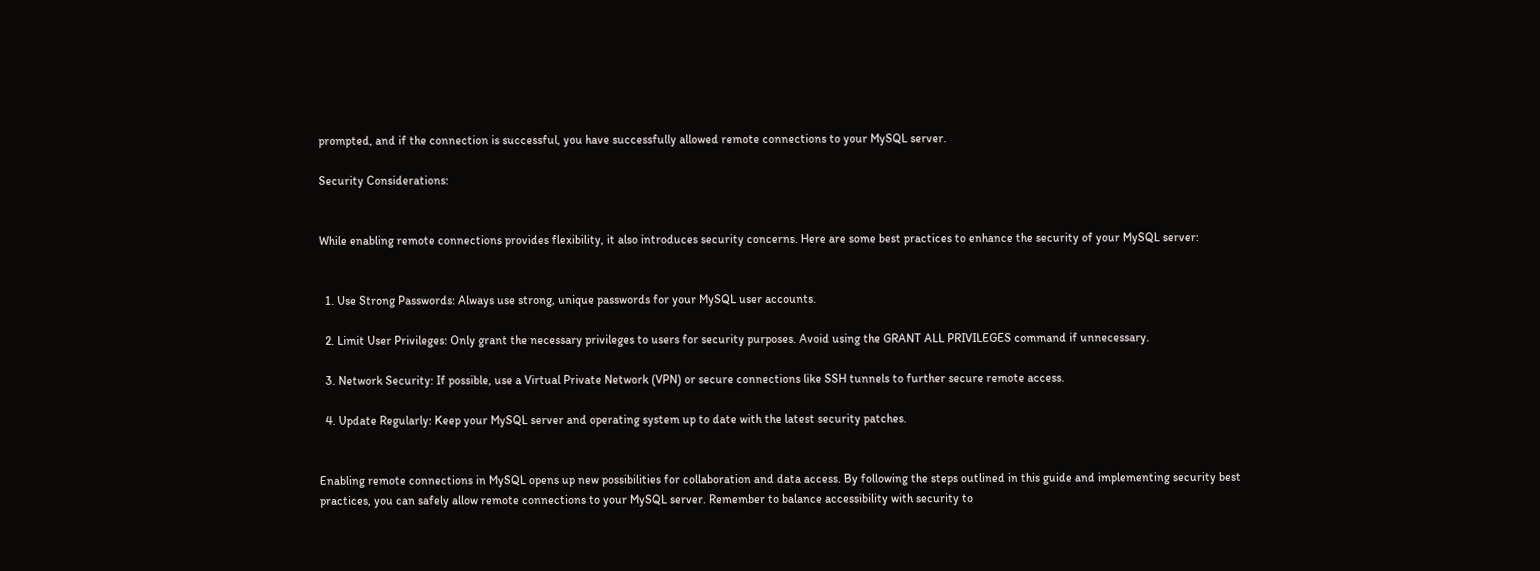prompted, and if the connection is successful, you have successfully allowed remote connections to your MySQL server.

Security Considerations:


While enabling remote connections provides flexibility, it also introduces security concerns. Here are some best practices to enhance the security of your MySQL server:


  1. Use Strong Passwords: Always use strong, unique passwords for your MySQL user accounts.

  2. Limit User Privileges: Only grant the necessary privileges to users for security purposes. Avoid using the GRANT ALL PRIVILEGES command if unnecessary.

  3. Network Security: If possible, use a Virtual Private Network (VPN) or secure connections like SSH tunnels to further secure remote access.

  4. Update Regularly: Keep your MySQL server and operating system up to date with the latest security patches.


Enabling remote connections in MySQL opens up new possibilities for collaboration and data access. By following the steps outlined in this guide and implementing security best practices, you can safely allow remote connections to your MySQL server. Remember to balance accessibility with security to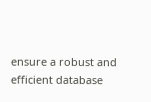ensure a robust and efficient database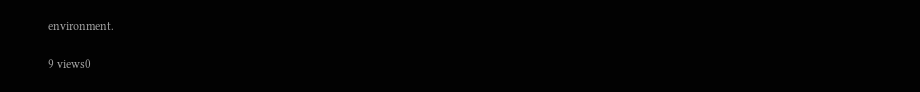environment.

9 views0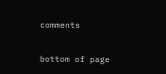comments


bottom of page